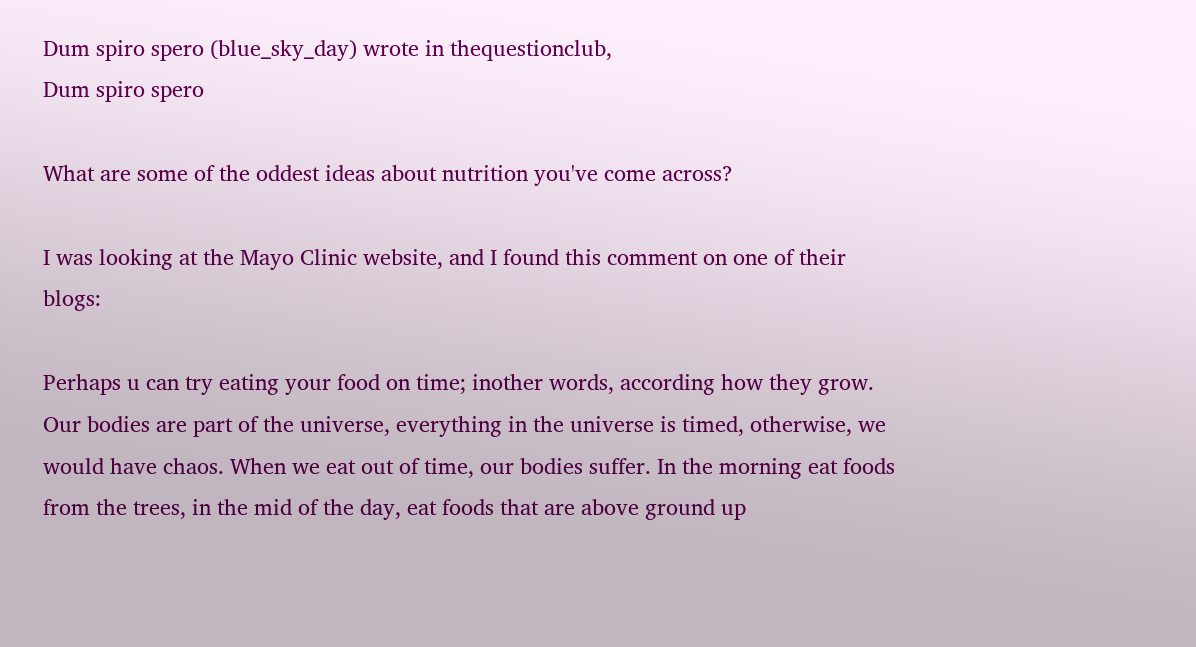Dum spiro spero (blue_sky_day) wrote in thequestionclub,
Dum spiro spero

What are some of the oddest ideas about nutrition you've come across?

I was looking at the Mayo Clinic website, and I found this comment on one of their blogs:

Perhaps u can try eating your food on time; inother words, according how they grow. Our bodies are part of the universe, everything in the universe is timed, otherwise, we would have chaos. When we eat out of time, our bodies suffer. In the morning eat foods from the trees, in the mid of the day, eat foods that are above ground up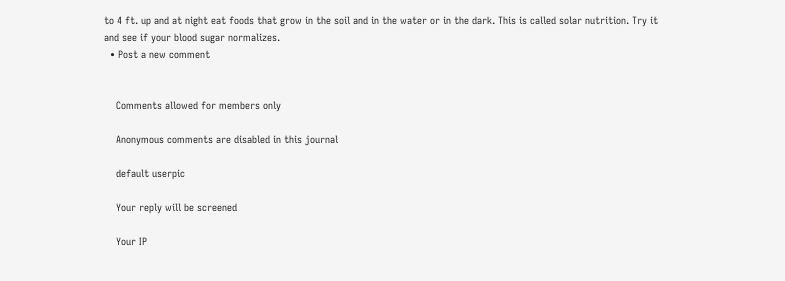to 4 ft. up and at night eat foods that grow in the soil and in the water or in the dark. This is called solar nutrition. Try it and see if your blood sugar normalizes.
  • Post a new comment


    Comments allowed for members only

    Anonymous comments are disabled in this journal

    default userpic

    Your reply will be screened

    Your IP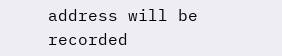address will be recorded